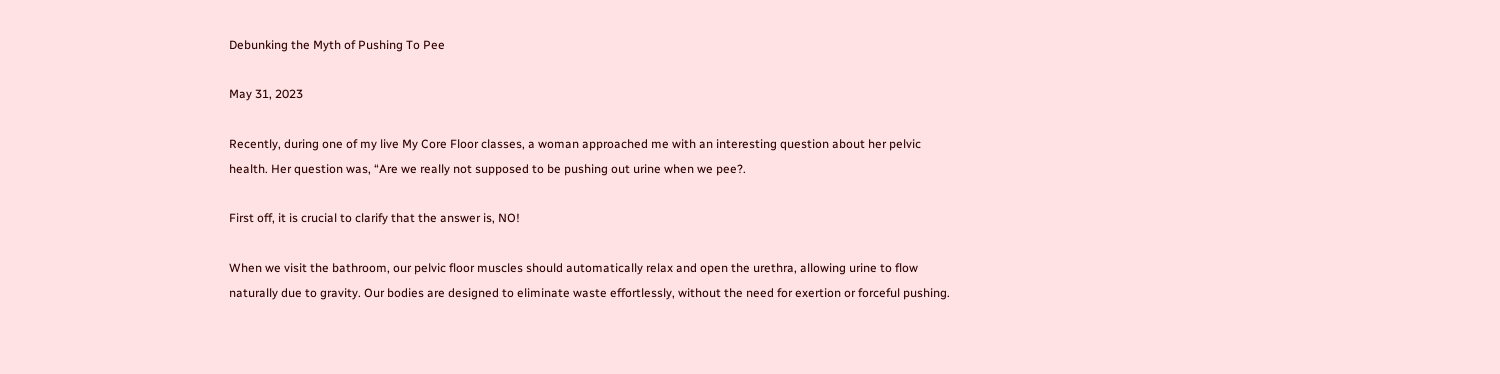Debunking the Myth of Pushing To Pee

May 31, 2023

Recently, during one of my live My Core Floor classes, a woman approached me with an interesting question about her pelvic health. Her question was, “Are we really not supposed to be pushing out urine when we pee?.

First off, it is crucial to clarify that the answer is, NO!

When we visit the bathroom, our pelvic floor muscles should automatically relax and open the urethra, allowing urine to flow naturally due to gravity. Our bodies are designed to eliminate waste effortlessly, without the need for exertion or forceful pushing.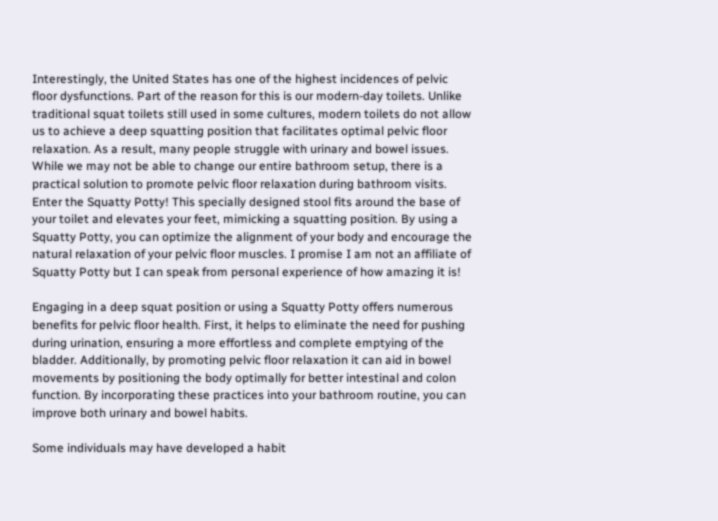Interestingly, the United States has one of the highest incidences of pelvic floor dysfunctions. Part of the reason for this is our modern-day toilets. Unlike traditional squat toilets still used in some cultures, modern toilets do not allow us to achieve a deep squatting position that facilitates optimal pelvic floor relaxation. As a result, many people struggle with urinary and bowel issues. While we may not be able to change our entire bathroom setup, there is a practical solution to promote pelvic floor relaxation during bathroom visits. Enter the Squatty Potty! This specially designed stool fits around the base of your toilet and elevates your feet, mimicking a squatting position. By using a Squatty Potty, you can optimize the alignment of your body and encourage the natural relaxation of your pelvic floor muscles. I promise I am not an affiliate of Squatty Potty but I can speak from personal experience of how amazing it is!

Engaging in a deep squat position or using a Squatty Potty offers numerous benefits for pelvic floor health. First, it helps to eliminate the need for pushing during urination, ensuring a more effortless and complete emptying of the bladder. Additionally, by promoting pelvic floor relaxation it can aid in bowel movements by positioning the body optimally for better intestinal and colon function. By incorporating these practices into your bathroom routine, you can improve both urinary and bowel habits.

Some individuals may have developed a habit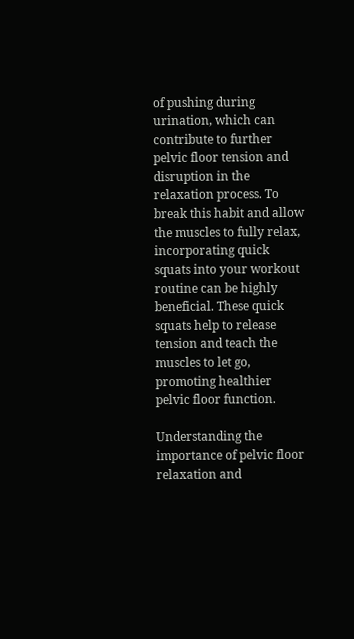of pushing during urination, which can contribute to further pelvic floor tension and disruption in the relaxation process. To break this habit and allow the muscles to fully relax, incorporating quick squats into your workout routine can be highly beneficial. These quick squats help to release tension and teach the muscles to let go, promoting healthier pelvic floor function.

Understanding the importance of pelvic floor relaxation and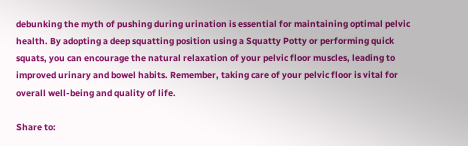debunking the myth of pushing during urination is essential for maintaining optimal pelvic health. By adopting a deep squatting position using a Squatty Potty or performing quick squats, you can encourage the natural relaxation of your pelvic floor muscles, leading to improved urinary and bowel habits. Remember, taking care of your pelvic floor is vital for overall well-being and quality of life.

Share to: